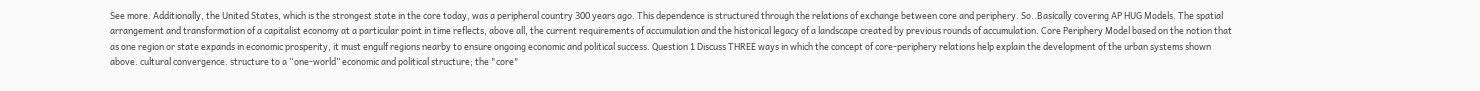See more. Additionally, the United States, which is the strongest state in the core today, was a peripheral country 300 years ago. This dependence is structured through the relations of exchange between core and periphery. So..Basically covering AP HUG Models. The spatial arrangement and transformation of a capitalist economy at a particular point in time reflects, above all, the current requirements of accumulation and the historical legacy of a landscape created by previous rounds of accumulation. Core Periphery Model based on the notion that as one region or state expands in economic prosperity, it must engulf regions nearby to ensure ongoing economic and political success. Question 1 Discuss THREE ways in which the concept of core-periphery relations help explain the development of the urban systems shown above. cultural convergence. structure to a “one-world” economic and political structure; the "core"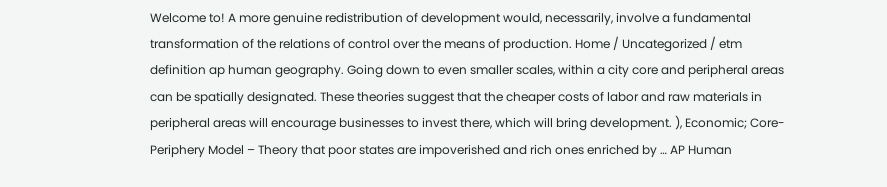Welcome to! A more genuine redistribution of development would, necessarily, involve a fundamental transformation of the relations of control over the means of production. Home / Uncategorized / etm definition ap human geography. Going down to even smaller scales, within a city core and peripheral areas can be spatially designated. These theories suggest that the cheaper costs of labor and raw materials in peripheral areas will encourage businesses to invest there, which will bring development. ), Economic; Core-Periphery Model – Theory that poor states are impoverished and rich ones enriched by … AP Human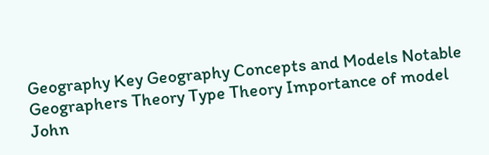Geography Key Geography Concepts and Models Notable Geographers Theory Type Theory Importance of model John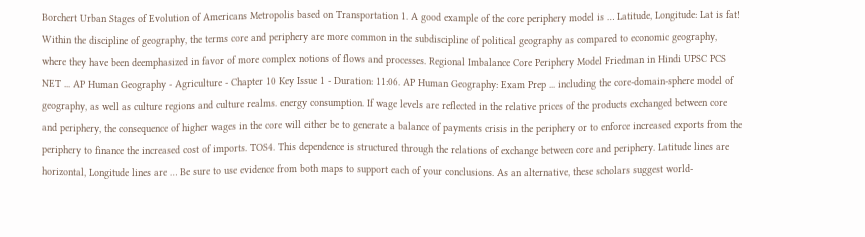Borchert Urban Stages of Evolution of Americans Metropolis based on Transportation 1. A good example of the core periphery model is … Latitude, Longitude: Lat is fat! Within the discipline of geography, the terms core and periphery are more common in the subdiscipline of political geography as compared to economic geography, where they have been deemphasized in favor of more complex notions of flows and processes. Regional Imbalance Core Periphery Model Friedman in Hindi UPSC PCS NET ... AP Human Geography - Agriculture - Chapter 10 Key Issue 1 - Duration: 11:06. AP Human Geography: Exam Prep ... including the core-domain-sphere model of geography, as well as culture regions and culture realms. energy consumption. If wage levels are reflected in the relative prices of the products exchanged between core and periphery, the consequence of higher wages in the core will either be to generate a balance of payments crisis in the periphery or to enforce increased exports from the periphery to finance the increased cost of imports. TOS4. This dependence is structured through the relations of exchange between core and periphery. Latitude lines are horizontal, Longitude lines are … Be sure to use evidence from both maps to support each of your conclusions. As an alternative, these scholars suggest world-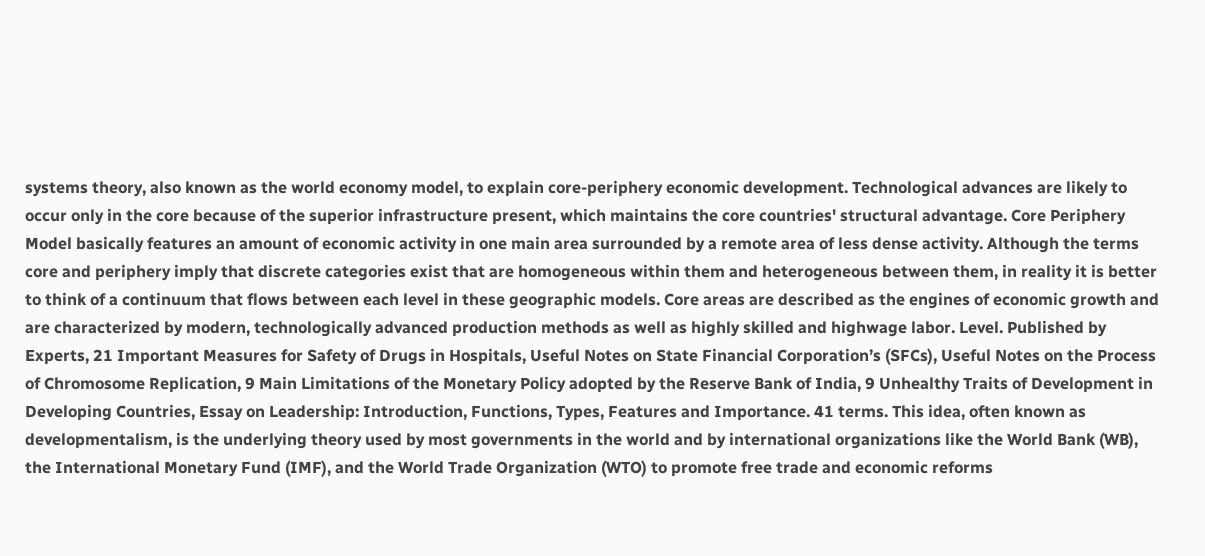systems theory, also known as the world economy model, to explain core-periphery economic development. Technological advances are likely to occur only in the core because of the superior infrastructure present, which maintains the core countries' structural advantage. Core Periphery Model basically features an amount of economic activity in one main area surrounded by a remote area of less dense activity. Although the terms core and periphery imply that discrete categories exist that are homogeneous within them and heterogeneous between them, in reality it is better to think of a continuum that flows between each level in these geographic models. Core areas are described as the engines of economic growth and are characterized by modern, technologically advanced production methods as well as highly skilled and highwage labor. Level. Published by Experts, 21 Important Measures for Safety of Drugs in Hospitals, Useful Notes on State Financial Corporation’s (SFCs), Useful Notes on the Process of Chromosome Replication, 9 Main Limitations of the Monetary Policy adopted by the Reserve Bank of India, 9 Unhealthy Traits of Development in Developing Countries, Essay on Leadership: Introduction, Functions, Types, Features and Importance. 41 terms. This idea, often known as developmentalism, is the underlying theory used by most governments in the world and by international organizations like the World Bank (WB), the International Monetary Fund (IMF), and the World Trade Organization (WTO) to promote free trade and economic reforms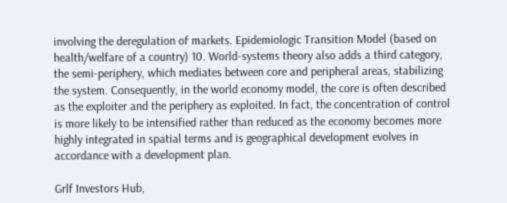involving the deregulation of markets. Epidemiologic Transition Model (based on health/welfare of a country) 10. World-systems theory also adds a third category, the semi-periphery, which mediates between core and peripheral areas, stabilizing the system. Consequently, in the world economy model, the core is often described as the exploiter and the periphery as exploited. In fact, the concentration of control is more likely to be intensified rather than reduced as the economy becomes more highly integrated in spatial terms and is geographical development evolves in accordance with a development plan.

Grlf Investors Hub,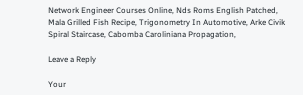Network Engineer Courses Online, Nds Roms English Patched, Mala Grilled Fish Recipe, Trigonometry In Automotive, Arke Civik Spiral Staircase, Cabomba Caroliniana Propagation,

Leave a Reply

Your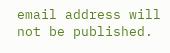email address will not be published.